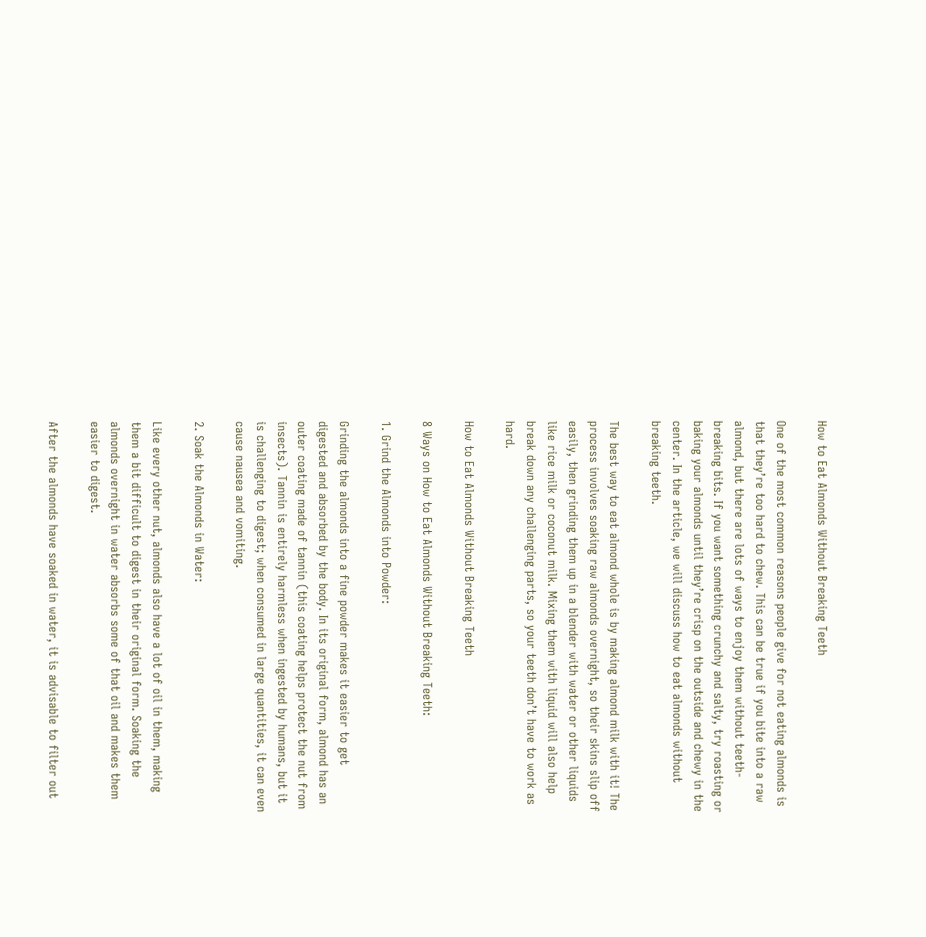How to Eat Almonds Without Breaking Teeth

One of the most common reasons people give for not eating almonds is that they’re too hard to chew. This can be true if you bite into a raw almond, but there are lots of ways to enjoy them without teeth-breaking bits. If you want something crunchy and salty, try roasting or baking your almonds until they’re crisp on the outside and chewy in the center. In the article, we will discuss how to eat almonds without breaking teeth.

The best way to eat almond whole is by making almond milk with it! The process involves soaking raw almonds overnight, so their skins slip off easily, then grinding them up in a blender with water or other liquids like rice milk or coconut milk. Mixing them with liquid will also help break down any challenging parts, so your teeth don’t have to work as hard.

How to Eat Almonds Without Breaking Teeth

8 Ways on How to Eat Almonds Without Breaking Teeth:

1. Grind the Almonds into Powder:

Grinding the almonds into a fine powder makes it easier to get digested and absorbed by the body. In its original form, almond has an outer coating made of tannin (this coating helps protect the nut from insects). Tannin is entirely harmless when ingested by humans, but it is challenging to digest; when consumed in large quantities, it can even cause nausea and vomiting.

2. Soak the Almonds in Water:

Like every other nut, almonds also have a lot of oil in them, making them a bit difficult to digest in their original form. Soaking the almonds overnight in water absorbs some of that oil and makes them easier to digest.

After the almonds have soaked in water, it is advisable to filter out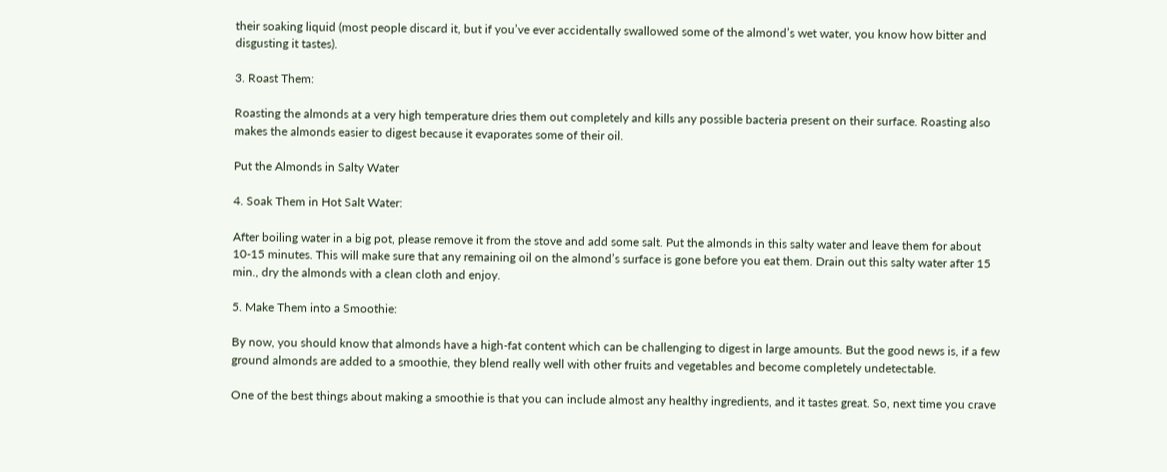their soaking liquid (most people discard it, but if you’ve ever accidentally swallowed some of the almond’s wet water, you know how bitter and disgusting it tastes).

3. Roast Them:

Roasting the almonds at a very high temperature dries them out completely and kills any possible bacteria present on their surface. Roasting also makes the almonds easier to digest because it evaporates some of their oil.

Put the Almonds in Salty Water

4. Soak Them in Hot Salt Water:

After boiling water in a big pot, please remove it from the stove and add some salt. Put the almonds in this salty water and leave them for about 10-15 minutes. This will make sure that any remaining oil on the almond’s surface is gone before you eat them. Drain out this salty water after 15 min., dry the almonds with a clean cloth and enjoy.

5. Make Them into a Smoothie:

By now, you should know that almonds have a high-fat content which can be challenging to digest in large amounts. But the good news is, if a few ground almonds are added to a smoothie, they blend really well with other fruits and vegetables and become completely undetectable.

One of the best things about making a smoothie is that you can include almost any healthy ingredients, and it tastes great. So, next time you crave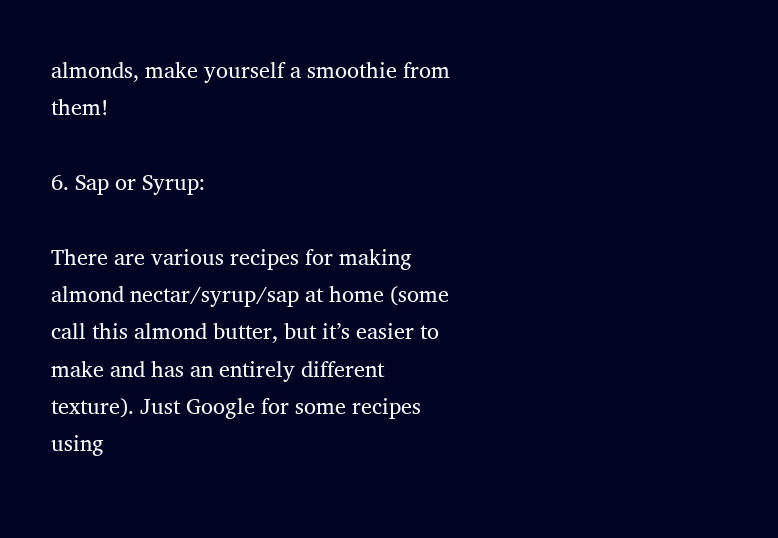almonds, make yourself a smoothie from them!

6. Sap or Syrup:

There are various recipes for making almond nectar/syrup/sap at home (some call this almond butter, but it’s easier to make and has an entirely different texture). Just Google for some recipes using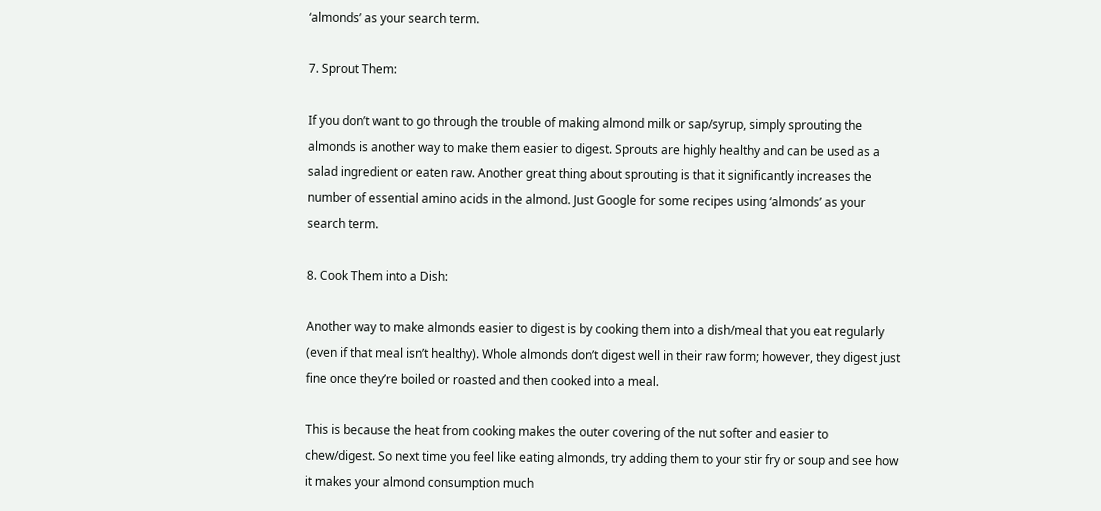‘almonds’ as your search term.

7. Sprout Them:

If you don’t want to go through the trouble of making almond milk or sap/syrup, simply sprouting the almonds is another way to make them easier to digest. Sprouts are highly healthy and can be used as a salad ingredient or eaten raw. Another great thing about sprouting is that it significantly increases the number of essential amino acids in the almond. Just Google for some recipes using ‘almonds’ as your search term.

8. Cook Them into a Dish:

Another way to make almonds easier to digest is by cooking them into a dish/meal that you eat regularly (even if that meal isn’t healthy). Whole almonds don’t digest well in their raw form; however, they digest just fine once they’re boiled or roasted and then cooked into a meal.

This is because the heat from cooking makes the outer covering of the nut softer and easier to chew/digest. So next time you feel like eating almonds, try adding them to your stir fry or soup and see how it makes your almond consumption much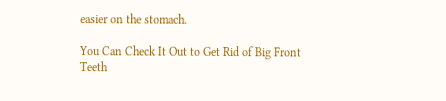easier on the stomach.

You Can Check It Out to Get Rid of Big Front Teeth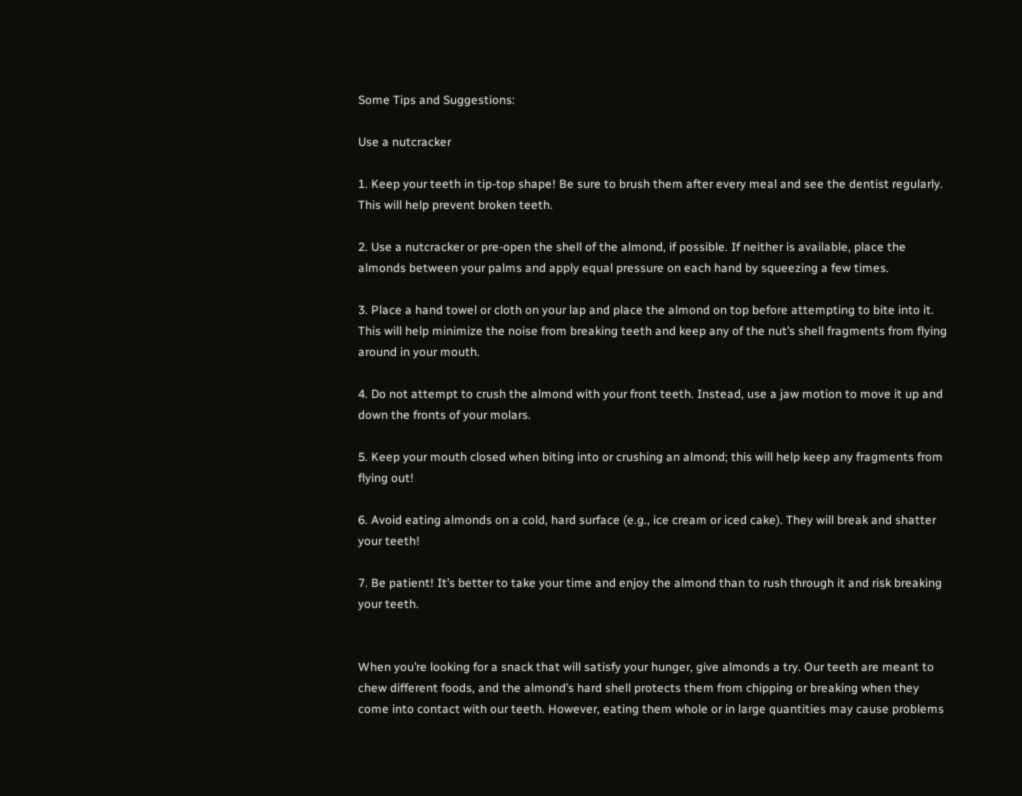Some Tips and Suggestions:

Use a nutcracker

1. Keep your teeth in tip-top shape! Be sure to brush them after every meal and see the dentist regularly. This will help prevent broken teeth.

2. Use a nutcracker or pre-open the shell of the almond, if possible. If neither is available, place the almonds between your palms and apply equal pressure on each hand by squeezing a few times.

3. Place a hand towel or cloth on your lap and place the almond on top before attempting to bite into it. This will help minimize the noise from breaking teeth and keep any of the nut’s shell fragments from flying around in your mouth.

4. Do not attempt to crush the almond with your front teeth. Instead, use a jaw motion to move it up and down the fronts of your molars.

5. Keep your mouth closed when biting into or crushing an almond; this will help keep any fragments from flying out!

6. Avoid eating almonds on a cold, hard surface (e.g., ice cream or iced cake). They will break and shatter your teeth!

7. Be patient! It’s better to take your time and enjoy the almond than to rush through it and risk breaking your teeth.


When you’re looking for a snack that will satisfy your hunger, give almonds a try. Our teeth are meant to chew different foods, and the almond’s hard shell protects them from chipping or breaking when they come into contact with our teeth. However, eating them whole or in large quantities may cause problems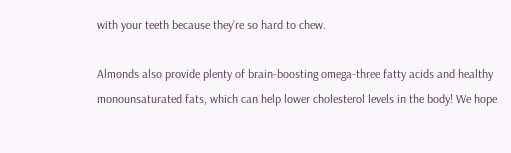with your teeth because they’re so hard to chew.

Almonds also provide plenty of brain-boosting omega-three fatty acids and healthy monounsaturated fats, which can help lower cholesterol levels in the body! We hope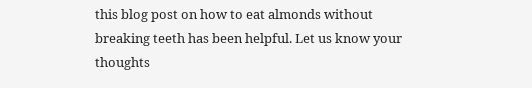this blog post on how to eat almonds without breaking teeth has been helpful. Let us know your thoughts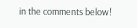in the comments below!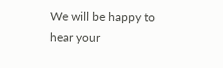We will be happy to hear your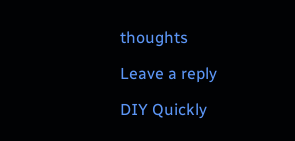thoughts

Leave a reply

DIY Quickly